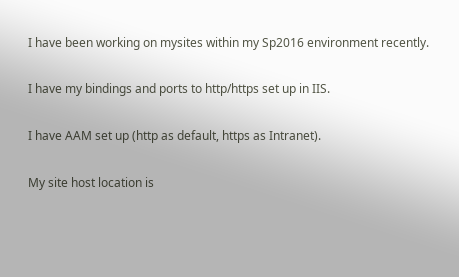I have been working on mysites within my Sp2016 environment recently.

I have my bindings and ports to http/https set up in IIS.

I have AAM set up (http as default, https as Intranet).

My site host location is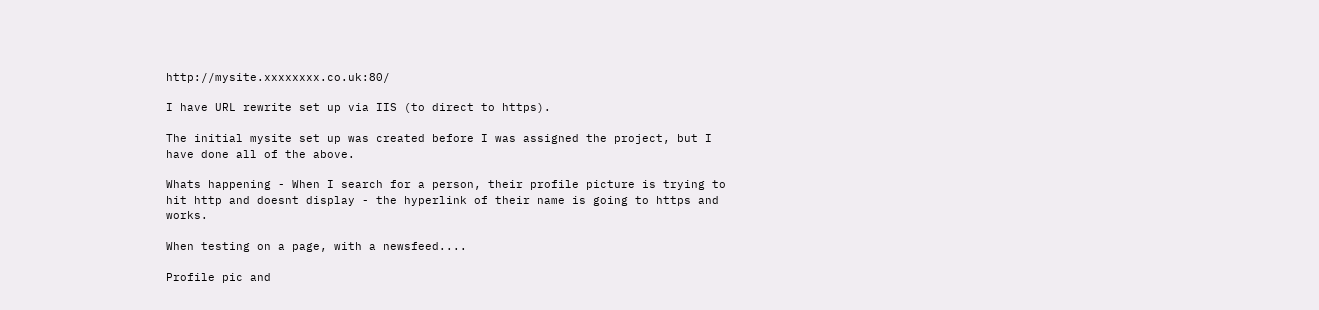http://mysite.xxxxxxxx.co.uk:80/

I have URL rewrite set up via IIS (to direct to https).

The initial mysite set up was created before I was assigned the project, but I have done all of the above.

Whats happening - When I search for a person, their profile picture is trying to hit http and doesnt display - the hyperlink of their name is going to https and works.

When testing on a page, with a newsfeed....

Profile pic and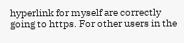hyperlink for myself are correctly going to https. For other users in the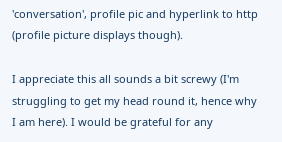'conversation', profile pic and hyperlink to http (profile picture displays though).

I appreciate this all sounds a bit screwy (I'm struggling to get my head round it, hence why I am here). I would be grateful for any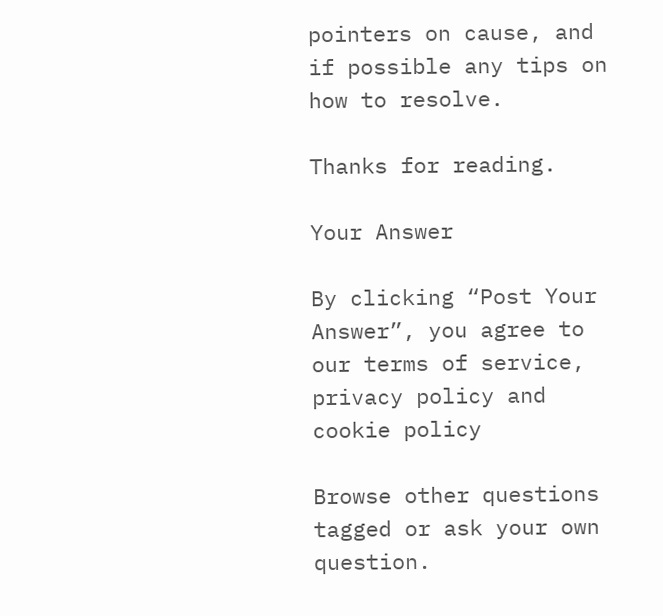pointers on cause, and if possible any tips on how to resolve.

Thanks for reading.

Your Answer

By clicking “Post Your Answer”, you agree to our terms of service, privacy policy and cookie policy

Browse other questions tagged or ask your own question.